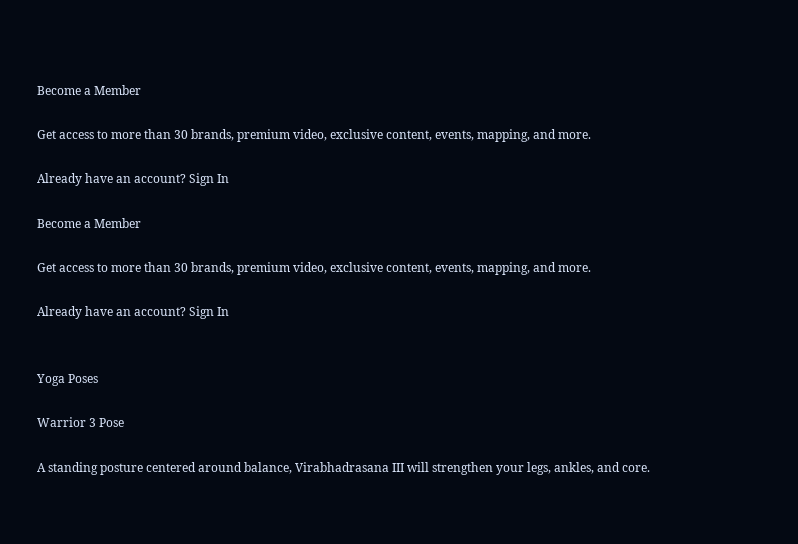Become a Member

Get access to more than 30 brands, premium video, exclusive content, events, mapping, and more.

Already have an account? Sign In

Become a Member

Get access to more than 30 brands, premium video, exclusive content, events, mapping, and more.

Already have an account? Sign In


Yoga Poses

Warrior 3 Pose

A standing posture centered around balance, Virabhadrasana III will strengthen your legs, ankles, and core.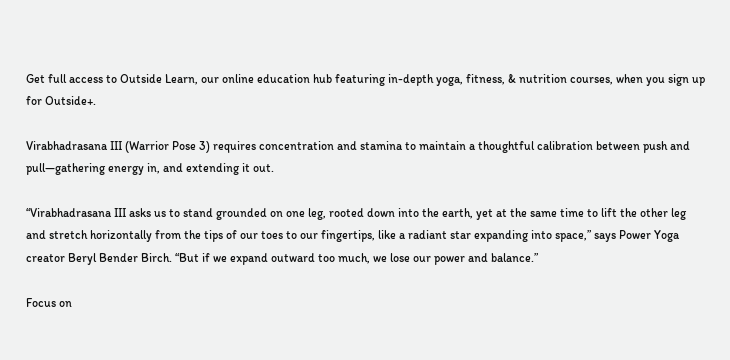Get full access to Outside Learn, our online education hub featuring in-depth yoga, fitness, & nutrition courses, when you sign up for Outside+.

Virabhadrasana III (Warrior Pose 3) requires concentration and stamina to maintain a thoughtful calibration between push and pull—gathering energy in, and extending it out.

“Virabhadrasana III asks us to stand grounded on one leg, rooted down into the earth, yet at the same time to lift the other leg and stretch horizontally from the tips of our toes to our fingertips, like a radiant star expanding into space,” says Power Yoga creator Beryl Bender Birch. “But if we expand outward too much, we lose our power and balance.”

Focus on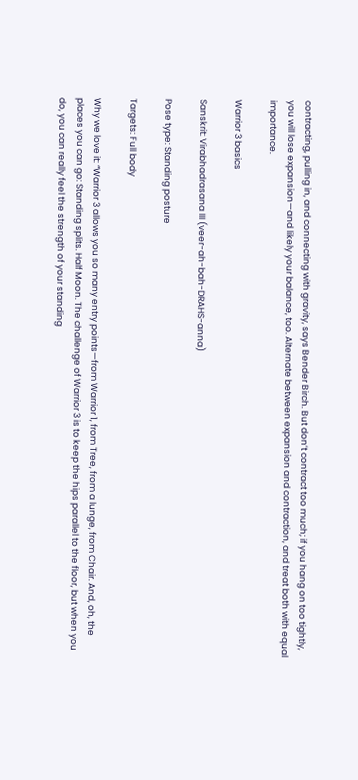contracting, pulling in, and connecting with gravity, says Bender Birch. But don’t contract too much; if you hang on too tightly, you will lose expansion—and likely your balance, too. Alternate between expansion and contraction, and treat both with equal importance.

Warrior 3 basics

Sanskrit: Virabhadrasana III (veer-ah-bah-DRAHS-anna)

Pose type: Standing posture

Targets: Full body

Why we love it: “Warrior 3 allows you so many entry points—from Warrior 1, from Tree, from a lunge, from Chair. And, oh, the places you can go: Standing splits. Half Moon. The challenge of Warrior 3 is to keep the hips parallel to the floor, but when you do, you can really feel the strength of your standing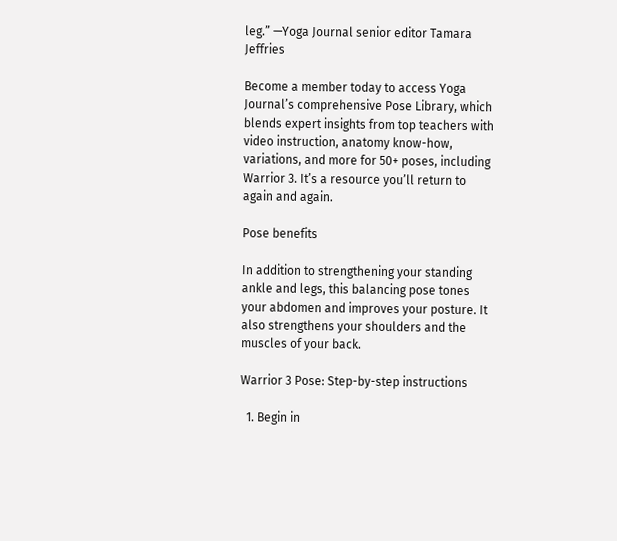leg.” —Yoga Journal senior editor Tamara Jeffries

Become a member today to access Yoga Journal’s comprehensive Pose Library, which blends expert insights from top teachers with video instruction, anatomy know-how, variations, and more for 50+ poses, including Warrior 3. It’s a resource you’ll return to again and again.

Pose benefits

In addition to strengthening your standing ankle and legs, this balancing pose tones your abdomen and improves your posture. It also strengthens your shoulders and the muscles of your back.

Warrior 3 Pose: Step-by-step instructions

  1. Begin in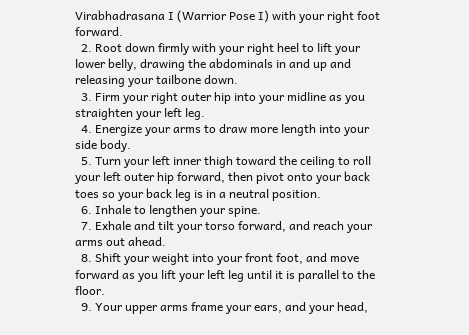Virabhadrasana I (Warrior Pose I) with your right foot forward.
  2. Root down firmly with your right heel to lift your lower belly, drawing the abdominals in and up and releasing your tailbone down.
  3. Firm your right outer hip into your midline as you straighten your left leg.
  4. Energize your arms to draw more length into your side body.
  5. Turn your left inner thigh toward the ceiling to roll your left outer hip forward, then pivot onto your back toes so your back leg is in a neutral position.
  6. Inhale to lengthen your spine.
  7. Exhale and tilt your torso forward, and reach your arms out ahead.
  8. Shift your weight into your front foot, and move forward as you lift your left leg until it is parallel to the floor.
  9. Your upper arms frame your ears, and your head,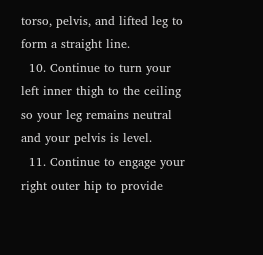torso, pelvis, and lifted leg to form a straight line.
  10. Continue to turn your left inner thigh to the ceiling so your leg remains neutral and your pelvis is level.
  11. Continue to engage your right outer hip to provide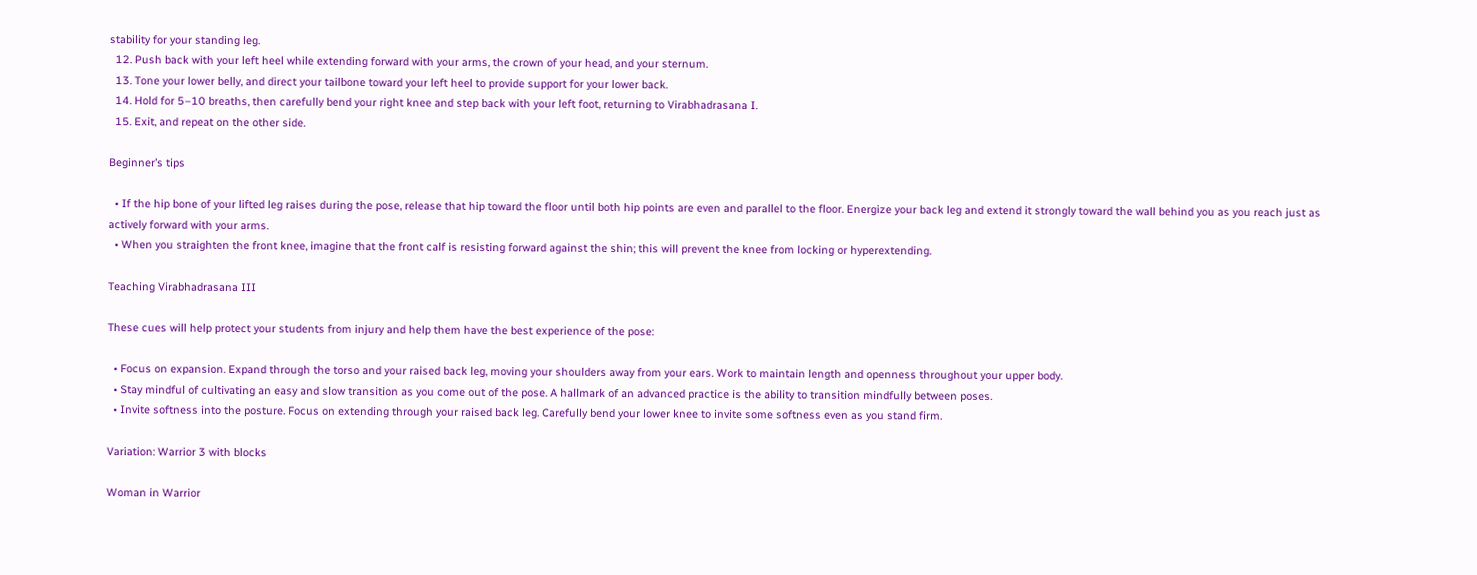stability for your standing leg.
  12. Push back with your left heel while extending forward with your arms, the crown of your head, and your sternum.
  13. Tone your lower belly, and direct your tailbone toward your left heel to provide support for your lower back.
  14. Hold for 5–10 breaths, then carefully bend your right knee and step back with your left foot, returning to Virabhadrasana I.
  15. Exit, and repeat on the other side.

Beginner’s tips

  • If the hip bone of your lifted leg raises during the pose, release that hip toward the floor until both hip points are even and parallel to the floor. Energize your back leg and extend it strongly toward the wall behind you as you reach just as actively forward with your arms.
  • When you straighten the front knee, imagine that the front calf is resisting forward against the shin; this will prevent the knee from locking or hyperextending.

Teaching Virabhadrasana III

These cues will help protect your students from injury and help them have the best experience of the pose:

  • Focus on expansion. Expand through the torso and your raised back leg, moving your shoulders away from your ears. Work to maintain length and openness throughout your upper body.
  • Stay mindful of cultivating an easy and slow transition as you come out of the pose. A hallmark of an advanced practice is the ability to transition mindfully between poses.
  • Invite softness into the posture. Focus on extending through your raised back leg. Carefully bend your lower knee to invite some softness even as you stand firm.

Variation: Warrior 3 with blocks

Woman in Warrior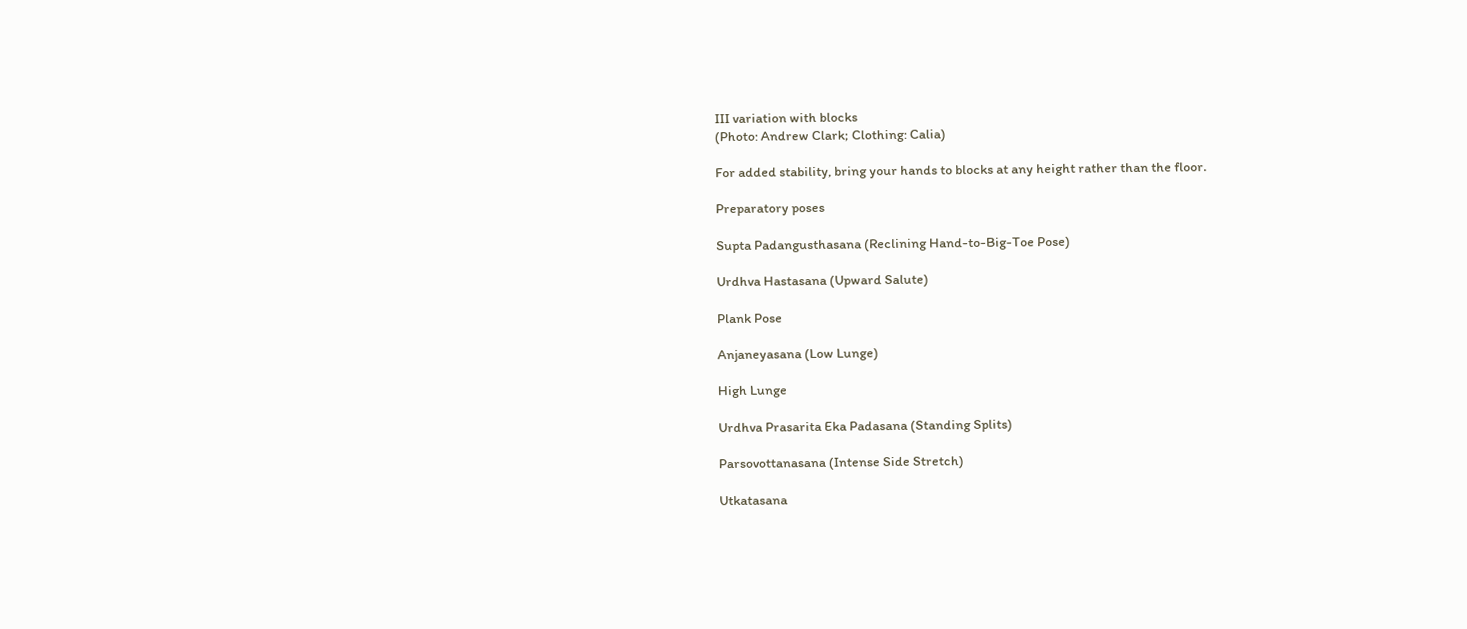III variation with blocks
(Photo: Andrew Clark; Clothing: Calia)

For added stability, bring your hands to blocks at any height rather than the floor.

Preparatory poses

Supta Padangusthasana (Reclining Hand-to-Big-Toe Pose)

Urdhva Hastasana (Upward Salute)

Plank Pose

Anjaneyasana (Low Lunge)

High Lunge

Urdhva Prasarita Eka Padasana (Standing Splits)

Parsovottanasana (Intense Side Stretch)

Utkatasana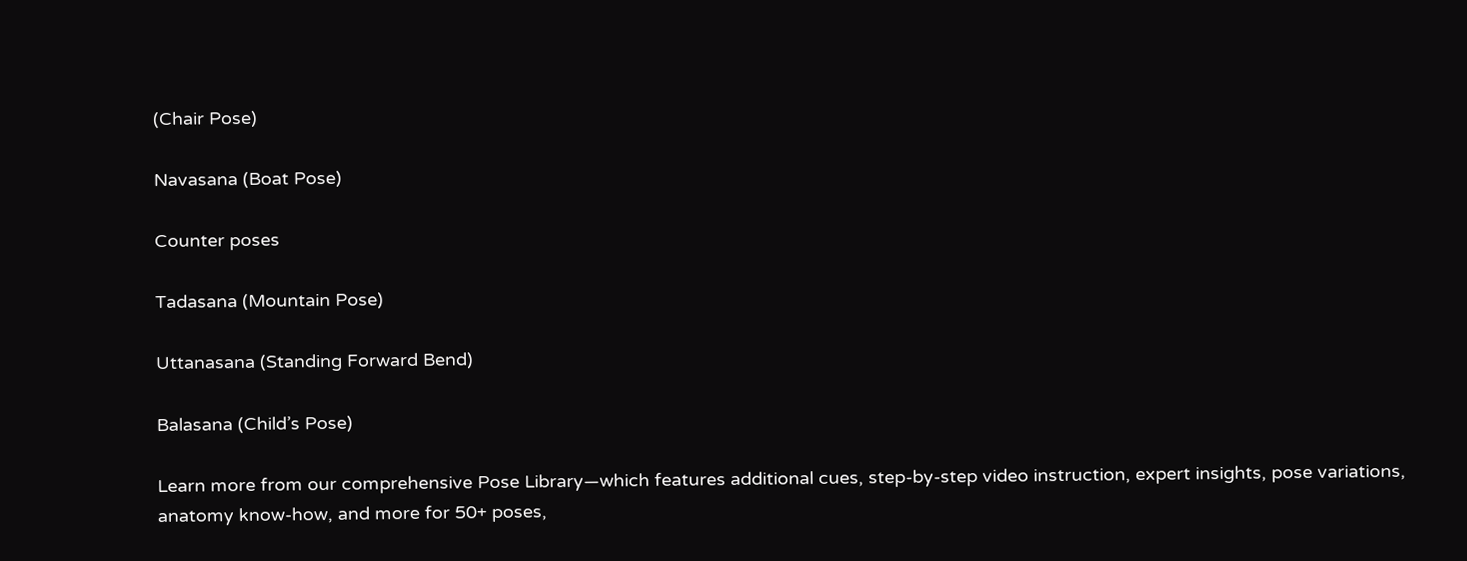(Chair Pose)

Navasana (Boat Pose)

Counter poses

Tadasana (Mountain Pose)

Uttanasana (Standing Forward Bend)

Balasana (Child’s Pose)

Learn more from our comprehensive Pose Library—which features additional cues, step-by-step video instruction, expert insights, pose variations, anatomy know-how, and more for 50+ poses,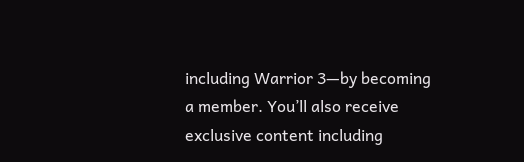including Warrior 3—by becoming a member. You’ll also receive exclusive content including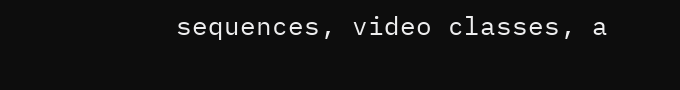sequences, video classes, a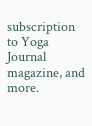subscription to Yoga Journal magazine, and more.